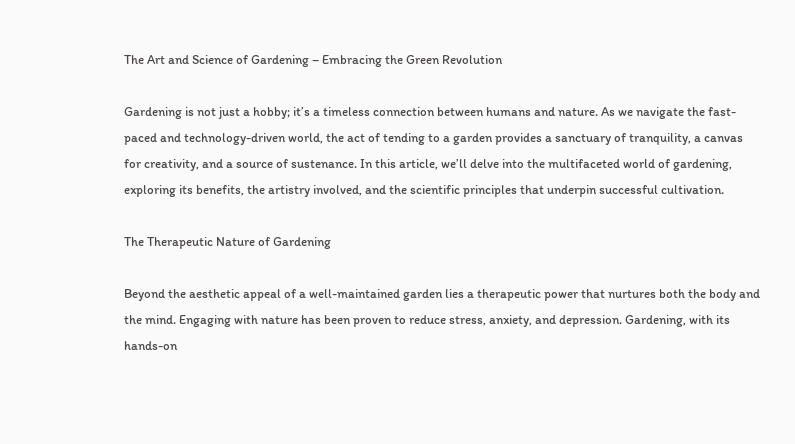The Art and Science of Gardening – Embracing the Green Revolution

Gardening is not just a hobby; it’s a timeless connection between humans and nature. As we navigate the fast-paced and technology-driven world, the act of tending to a garden provides a sanctuary of tranquility, a canvas for creativity, and a source of sustenance. In this article, we’ll delve into the multifaceted world of gardening, exploring its benefits, the artistry involved, and the scientific principles that underpin successful cultivation.

The Therapeutic Nature of Gardening

Beyond the aesthetic appeal of a well-maintained garden lies a therapeutic power that nurtures both the body and the mind. Engaging with nature has been proven to reduce stress, anxiety, and depression. Gardening, with its hands-on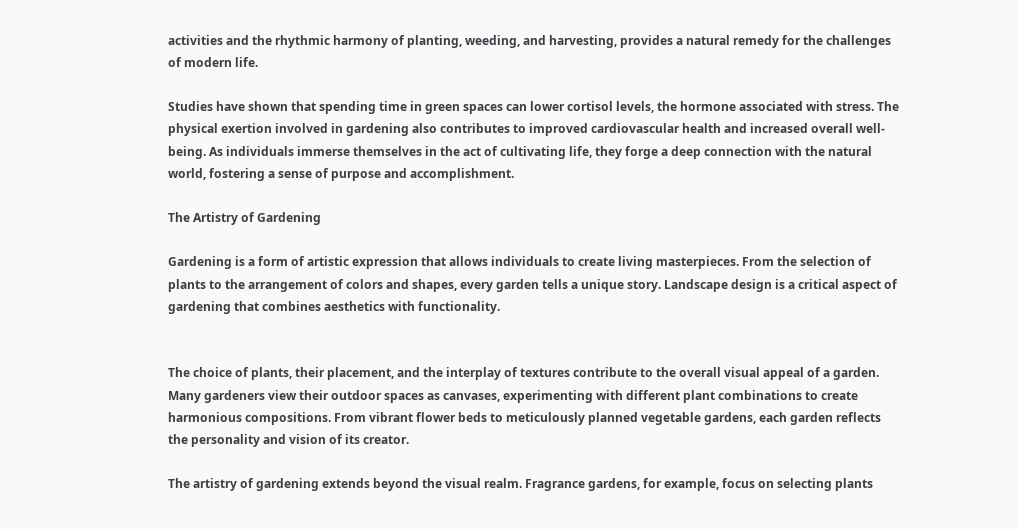activities and the rhythmic harmony of planting, weeding, and harvesting, provides a natural remedy for the challenges of modern life.

Studies have shown that spending time in green spaces can lower cortisol levels, the hormone associated with stress. The physical exertion involved in gardening also contributes to improved cardiovascular health and increased overall well-being. As individuals immerse themselves in the act of cultivating life, they forge a deep connection with the natural world, fostering a sense of purpose and accomplishment.

The Artistry of Gardening

Gardening is a form of artistic expression that allows individuals to create living masterpieces. From the selection of plants to the arrangement of colors and shapes, every garden tells a unique story. Landscape design is a critical aspect of gardening that combines aesthetics with functionality.


The choice of plants, their placement, and the interplay of textures contribute to the overall visual appeal of a garden. Many gardeners view their outdoor spaces as canvases, experimenting with different plant combinations to create harmonious compositions. From vibrant flower beds to meticulously planned vegetable gardens, each garden reflects the personality and vision of its creator.

The artistry of gardening extends beyond the visual realm. Fragrance gardens, for example, focus on selecting plants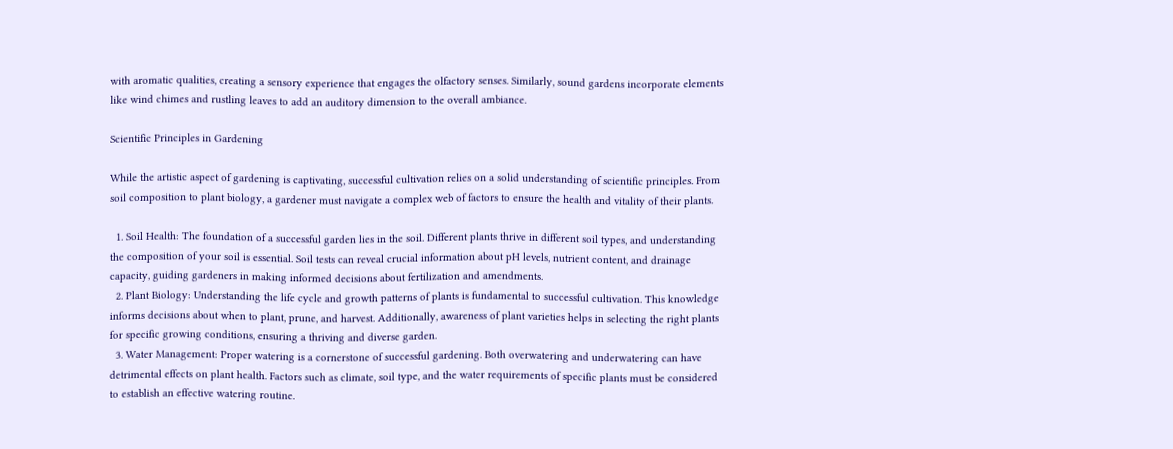with aromatic qualities, creating a sensory experience that engages the olfactory senses. Similarly, sound gardens incorporate elements like wind chimes and rustling leaves to add an auditory dimension to the overall ambiance.

Scientific Principles in Gardening

While the artistic aspect of gardening is captivating, successful cultivation relies on a solid understanding of scientific principles. From soil composition to plant biology, a gardener must navigate a complex web of factors to ensure the health and vitality of their plants.

  1. Soil Health: The foundation of a successful garden lies in the soil. Different plants thrive in different soil types, and understanding the composition of your soil is essential. Soil tests can reveal crucial information about pH levels, nutrient content, and drainage capacity, guiding gardeners in making informed decisions about fertilization and amendments.
  2. Plant Biology: Understanding the life cycle and growth patterns of plants is fundamental to successful cultivation. This knowledge informs decisions about when to plant, prune, and harvest. Additionally, awareness of plant varieties helps in selecting the right plants for specific growing conditions, ensuring a thriving and diverse garden.
  3. Water Management: Proper watering is a cornerstone of successful gardening. Both overwatering and underwatering can have detrimental effects on plant health. Factors such as climate, soil type, and the water requirements of specific plants must be considered to establish an effective watering routine.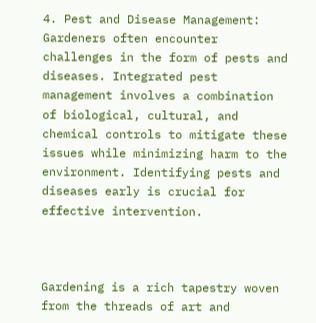4. Pest and Disease Management: Gardeners often encounter challenges in the form of pests and diseases. Integrated pest management involves a combination of biological, cultural, and chemical controls to mitigate these issues while minimizing harm to the environment. Identifying pests and diseases early is crucial for effective intervention.



Gardening is a rich tapestry woven from the threads of art and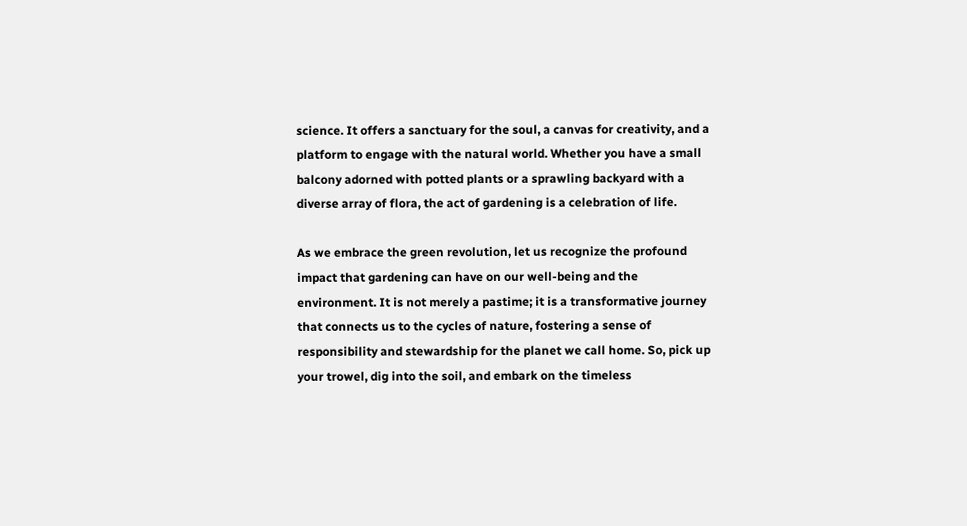science. It offers a sanctuary for the soul, a canvas for creativity, and a platform to engage with the natural world. Whether you have a small balcony adorned with potted plants or a sprawling backyard with a diverse array of flora, the act of gardening is a celebration of life.

As we embrace the green revolution, let us recognize the profound impact that gardening can have on our well-being and the environment. It is not merely a pastime; it is a transformative journey that connects us to the cycles of nature, fostering a sense of responsibility and stewardship for the planet we call home. So, pick up your trowel, dig into the soil, and embark on the timeless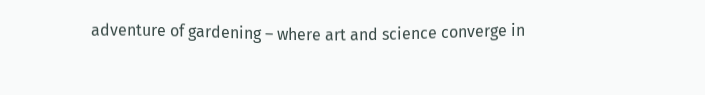adventure of gardening – where art and science converge in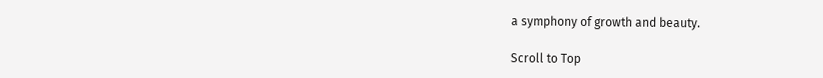a symphony of growth and beauty.

Scroll to Top